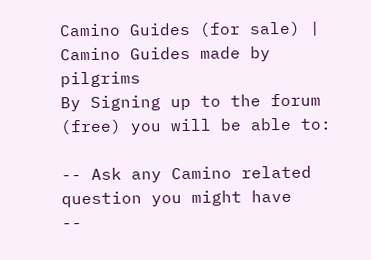Camino Guides (for sale) | Camino Guides made by pilgrims
By Signing up to the forum (free) you will be able to:

-- Ask any Camino related question you might have
--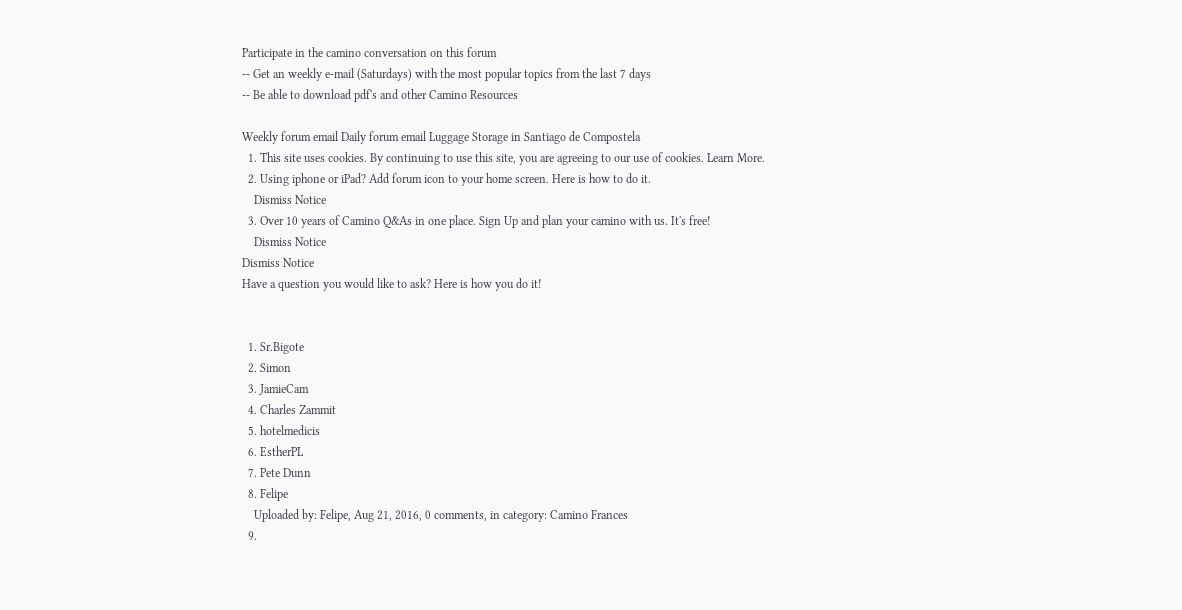Participate in the camino conversation on this forum
-- Get an weekly e-mail (Saturdays) with the most popular topics from the last 7 days
-- Be able to download pdf's and other Camino Resources

Weekly forum email Daily forum email Luggage Storage in Santiago de Compostela
  1. This site uses cookies. By continuing to use this site, you are agreeing to our use of cookies. Learn More.
  2. Using iphone or iPad? Add forum icon to your home screen. Here is how to do it.
    Dismiss Notice
  3. Over 10 years of Camino Q&As in one place. Sign Up and plan your camino with us. It's free!
    Dismiss Notice
Dismiss Notice
Have a question you would like to ask? Here is how you do it!


  1. Sr.Bigote
  2. Simon
  3. JamieCam
  4. Charles Zammit
  5. hotelmedicis
  6. EstherPL
  7. Pete Dunn
  8. Felipe
    Uploaded by: Felipe, Aug 21, 2016, 0 comments, in category: Camino Frances
  9.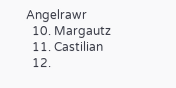Angelrawr
  10. Margautz
  11. Castilian
  12.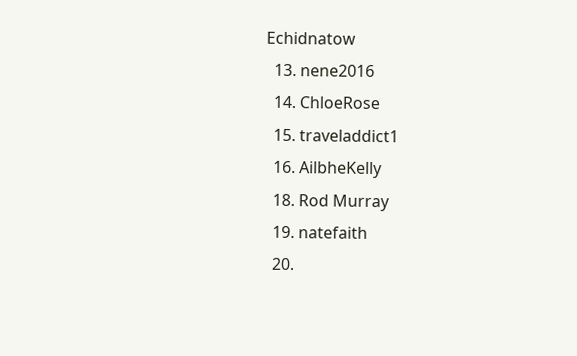Echidnatow
  13. nene2016
  14. ChloeRose
  15. traveladdict1
  16. AilbheKelly
  18. Rod Murray
  19. natefaith
  20.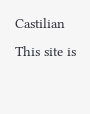Castilian
This site is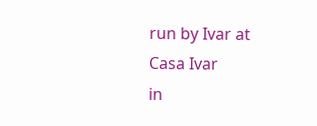run by Ivar at
Casa Ivar
in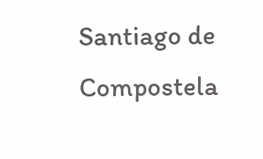Santiago de Compostela